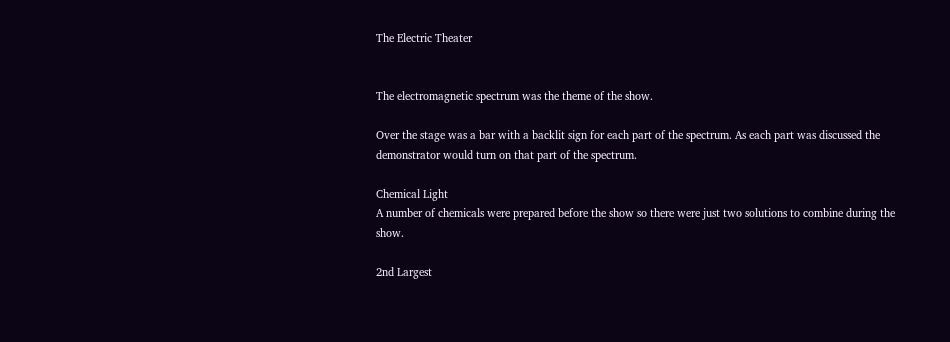The Electric Theater


The electromagnetic spectrum was the theme of the show.

Over the stage was a bar with a backlit sign for each part of the spectrum. As each part was discussed the demonstrator would turn on that part of the spectrum.

Chemical Light
A number of chemicals were prepared before the show so there were just two solutions to combine during the show.

2nd Largest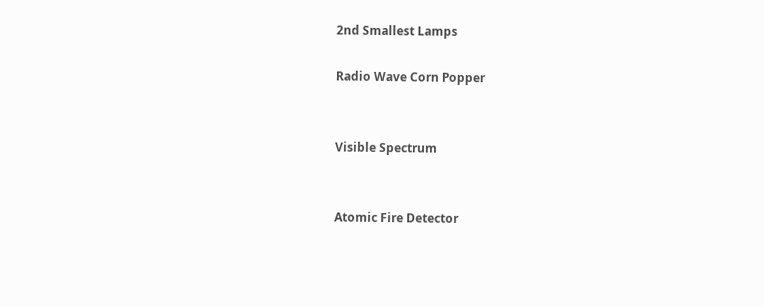2nd Smallest Lamps

Radio Wave Corn Popper


Visible Spectrum


Atomic Fire Detector